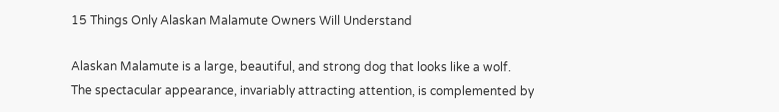15 Things Only Alaskan Malamute Owners Will Understand

Alaskan Malamute is a large, beautiful, and strong dog that looks like a wolf. The spectacular appearance, invariably attracting attention, is complemented by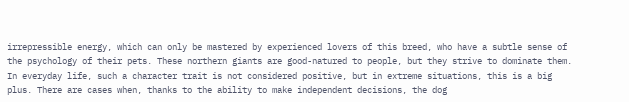irrepressible energy, which can only be mastered by experienced lovers of this breed, who have a subtle sense of the psychology of their pets. These northern giants are good-natured to people, but they strive to dominate them. In everyday life, such a character trait is not considered positive, but in extreme situations, this is a big plus. There are cases when, thanks to the ability to make independent decisions, the dog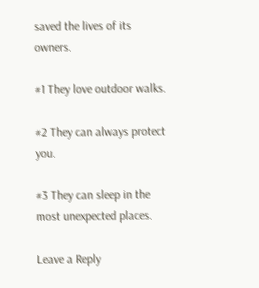saved the lives of its owners.

#1 They love outdoor walks.

#2 They can always protect you.

#3 They can sleep in the most unexpected places.

Leave a Reply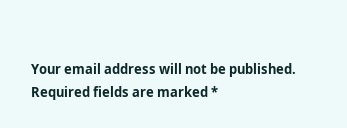Your email address will not be published. Required fields are marked *